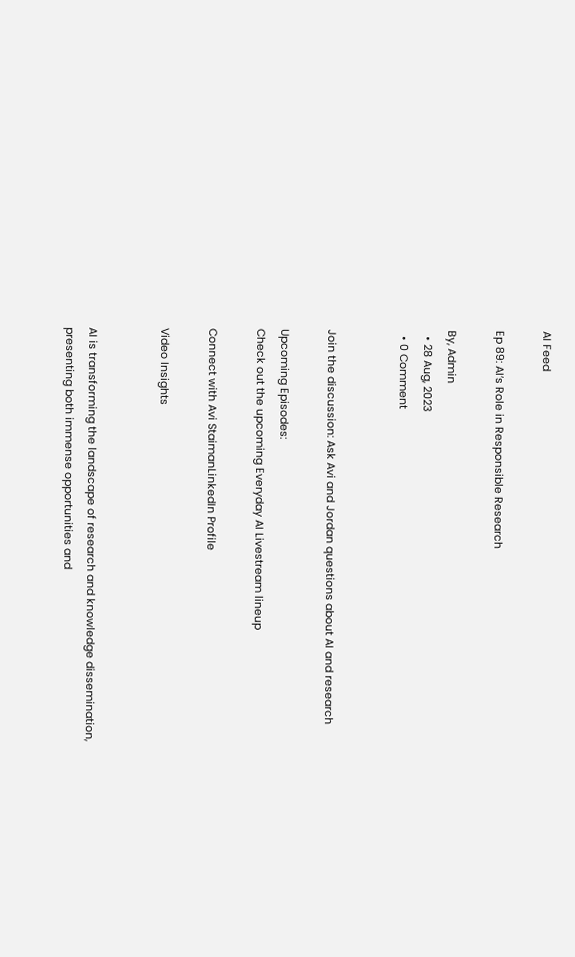AI Feed

Ep 89: AI’s Role in Responsible Research

By, Admin
  • 28 Aug, 2023
  • 0 Comment


Join the discussion: Ask Avi and Jordan questions about AI and research

Upcoming Episodes:
Check out the upcoming Everyday AI Livestream lineup

Connect with Avi StaimanLinkedIn Profile

Video Insights


AI is transforming the landscape of research and knowledge dissemination, presenting both immense opportunities and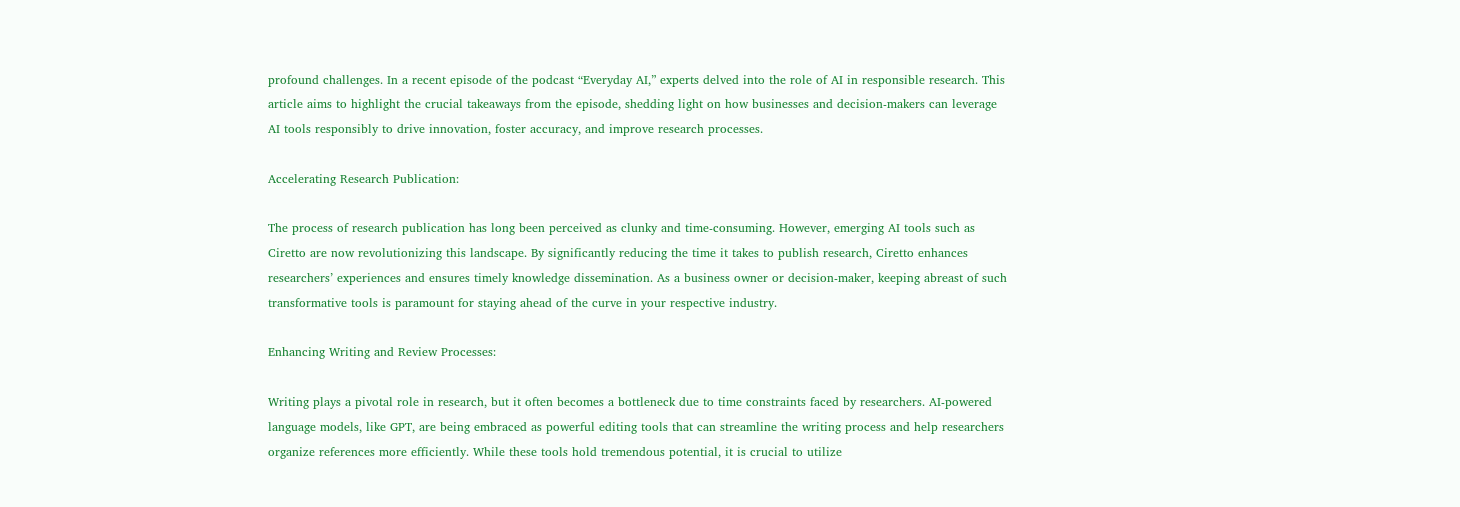profound challenges. In a recent episode of the podcast “Everyday AI,” experts delved into the role of AI in responsible research. This article aims to highlight the crucial takeaways from the episode, shedding light on how businesses and decision-makers can leverage AI tools responsibly to drive innovation, foster accuracy, and improve research processes.

Accelerating Research Publication:

The process of research publication has long been perceived as clunky and time-consuming. However, emerging AI tools such as Ciretto are now revolutionizing this landscape. By significantly reducing the time it takes to publish research, Ciretto enhances researchers’ experiences and ensures timely knowledge dissemination. As a business owner or decision-maker, keeping abreast of such transformative tools is paramount for staying ahead of the curve in your respective industry.

Enhancing Writing and Review Processes:

Writing plays a pivotal role in research, but it often becomes a bottleneck due to time constraints faced by researchers. AI-powered language models, like GPT, are being embraced as powerful editing tools that can streamline the writing process and help researchers organize references more efficiently. While these tools hold tremendous potential, it is crucial to utilize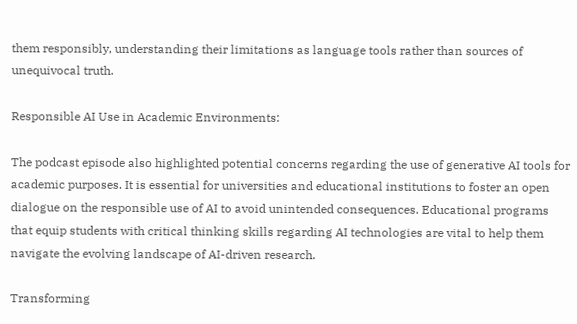them responsibly, understanding their limitations as language tools rather than sources of unequivocal truth.

Responsible AI Use in Academic Environments:

The podcast episode also highlighted potential concerns regarding the use of generative AI tools for academic purposes. It is essential for universities and educational institutions to foster an open dialogue on the responsible use of AI to avoid unintended consequences. Educational programs that equip students with critical thinking skills regarding AI technologies are vital to help them navigate the evolving landscape of AI-driven research.

Transforming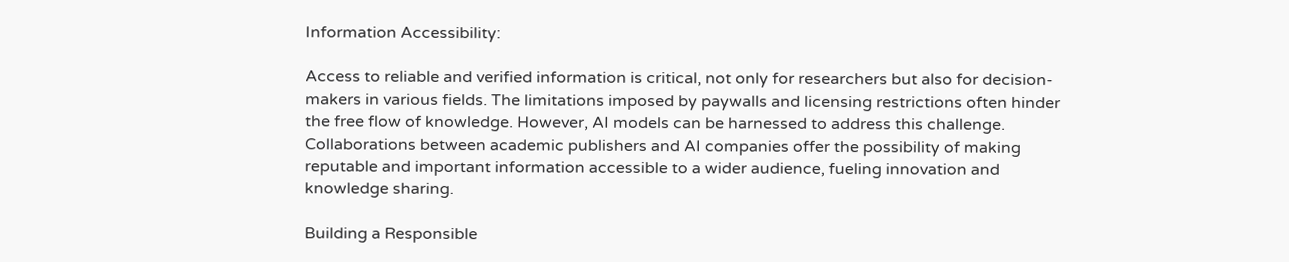Information Accessibility:

Access to reliable and verified information is critical, not only for researchers but also for decision-makers in various fields. The limitations imposed by paywalls and licensing restrictions often hinder the free flow of knowledge. However, AI models can be harnessed to address this challenge. Collaborations between academic publishers and AI companies offer the possibility of making reputable and important information accessible to a wider audience, fueling innovation and knowledge sharing.

Building a Responsible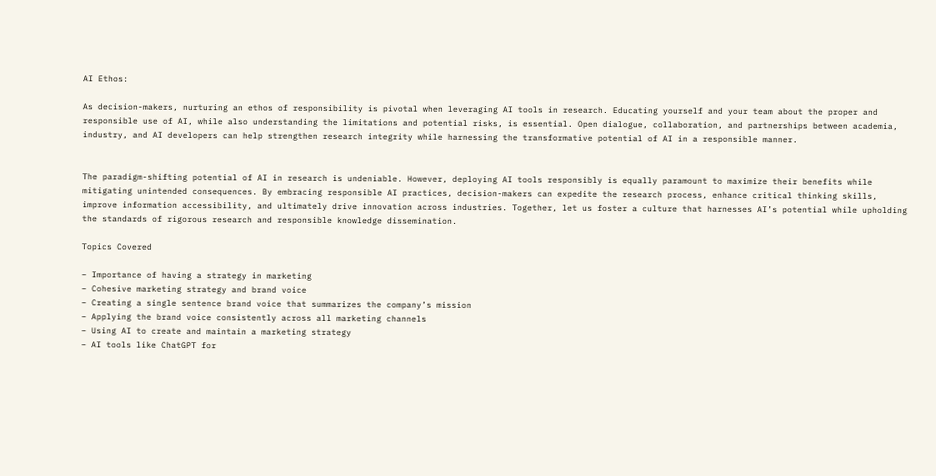AI Ethos:

As decision-makers, nurturing an ethos of responsibility is pivotal when leveraging AI tools in research. Educating yourself and your team about the proper and responsible use of AI, while also understanding the limitations and potential risks, is essential. Open dialogue, collaboration, and partnerships between academia, industry, and AI developers can help strengthen research integrity while harnessing the transformative potential of AI in a responsible manner.


The paradigm-shifting potential of AI in research is undeniable. However, deploying AI tools responsibly is equally paramount to maximize their benefits while mitigating unintended consequences. By embracing responsible AI practices, decision-makers can expedite the research process, enhance critical thinking skills, improve information accessibility, and ultimately drive innovation across industries. Together, let us foster a culture that harnesses AI’s potential while upholding the standards of rigorous research and responsible knowledge dissemination.

Topics Covered

– Importance of having a strategy in marketing
– Cohesive marketing strategy and brand voice
– Creating a single sentence brand voice that summarizes the company’s mission
– Applying the brand voice consistently across all marketing channels
– Using AI to create and maintain a marketing strategy
– AI tools like ChatGPT for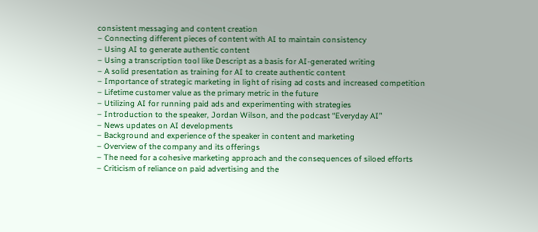consistent messaging and content creation
– Connecting different pieces of content with AI to maintain consistency
– Using AI to generate authentic content
– Using a transcription tool like Descript as a basis for AI-generated writing
– A solid presentation as training for AI to create authentic content
– Importance of strategic marketing in light of rising ad costs and increased competition
– Lifetime customer value as the primary metric in the future
– Utilizing AI for running paid ads and experimenting with strategies
– Introduction to the speaker, Jordan Wilson, and the podcast “Everyday AI”
– News updates on AI developments
– Background and experience of the speaker in content and marketing
– Overview of the company and its offerings
– The need for a cohesive marketing approach and the consequences of siloed efforts
– Criticism of reliance on paid advertising and the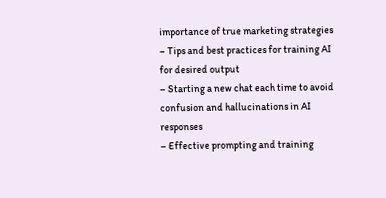importance of true marketing strategies
– Tips and best practices for training AI for desired output
– Starting a new chat each time to avoid confusion and hallucinations in AI responses
– Effective prompting and training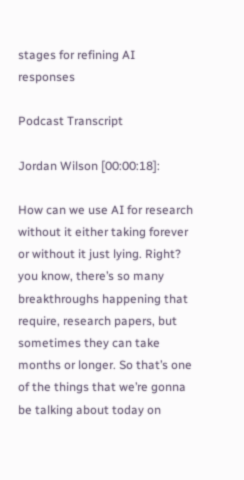stages for refining AI responses

Podcast Transcript

Jordan Wilson [00:00:18]:

How can we use AI for research without it either taking forever or without it just lying. Right? you know, there’s so many breakthroughs happening that require, research papers, but sometimes they can take months or longer. So that’s one of the things that we’re gonna be talking about today on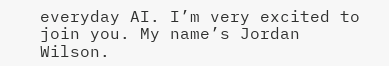everyday AI. I’m very excited to join you. My name’s Jordan Wilson.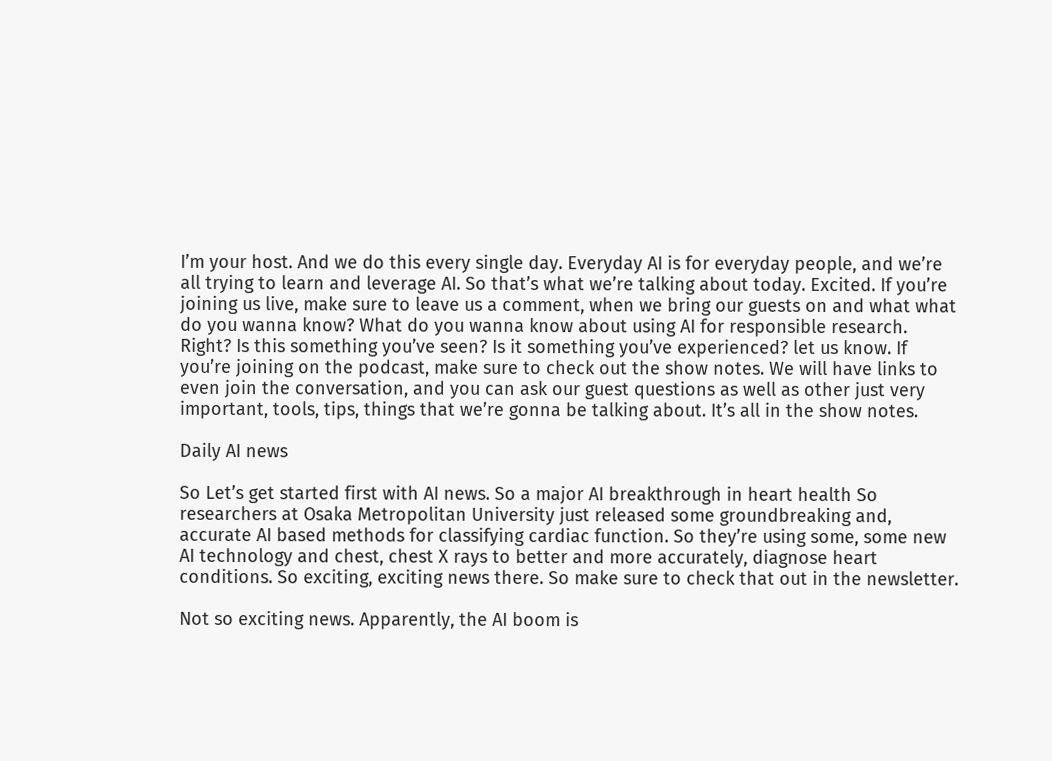I’m your host. And we do this every single day. Everyday AI is for everyday people, and we’re all trying to learn and leverage AI. So that’s what we’re talking about today. Excited. If you’re joining us live, make sure to leave us a comment, when we bring our guests on and what what do you wanna know? What do you wanna know about using AI for responsible research. Right? Is this something you’ve seen? Is it something you’ve experienced? let us know. If you’re joining on the podcast, make sure to check out the show notes. We will have links to even join the conversation, and you can ask our guest questions as well as other just very important, tools, tips, things that we’re gonna be talking about. It’s all in the show notes.

Daily AI news

So Let’s get started first with AI news. So a major AI breakthrough in heart health So researchers at Osaka Metropolitan University just released some groundbreaking and, accurate AI based methods for classifying cardiac function. So they’re using some, some new AI technology and chest, chest X rays to better and more accurately, diagnose heart conditions. So exciting, exciting news there. So make sure to check that out in the newsletter.

Not so exciting news. Apparently, the AI boom is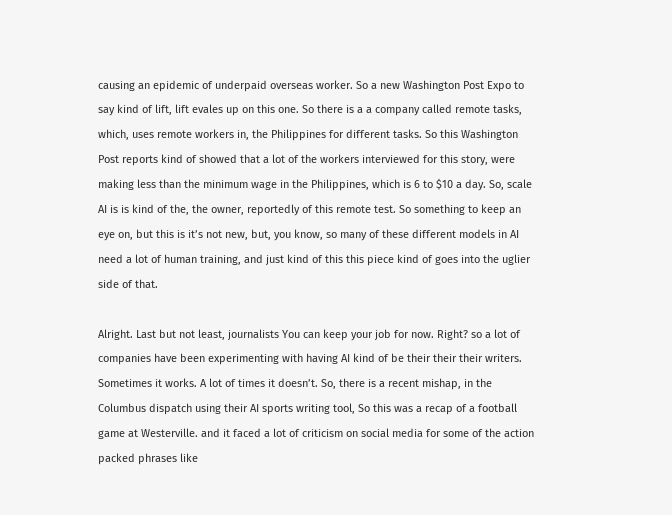causing an epidemic of underpaid overseas worker. So a new Washington Post Expo to say kind of lift, lift evales up on this one. So there is a a company called remote tasks, which, uses remote workers in, the Philippines for different tasks. So this Washington Post reports kind of showed that a lot of the workers interviewed for this story, were making less than the minimum wage in the Philippines, which is 6 to $10 a day. So, scale AI is is kind of the, the owner, reportedly of this remote test. So something to keep an eye on, but this is it’s not new, but, you know, so many of these different models in AI need a lot of human training, and just kind of this this piece kind of goes into the uglier side of that.

Alright. Last but not least, journalists You can keep your job for now. Right? so a lot of companies have been experimenting with having AI kind of be their their their writers. Sometimes it works. A lot of times it doesn’t. So, there is a recent mishap, in the Columbus dispatch using their AI sports writing tool, So this was a recap of a football game at Westerville. and it faced a lot of criticism on social media for some of the action packed phrases like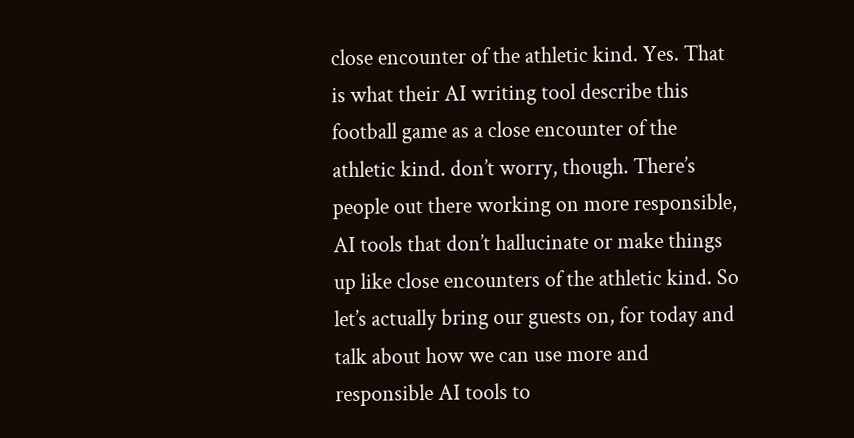close encounter of the athletic kind. Yes. That is what their AI writing tool describe this football game as a close encounter of the athletic kind. don’t worry, though. There’s people out there working on more responsible, AI tools that don’t hallucinate or make things up like close encounters of the athletic kind. So let’s actually bring our guests on, for today and talk about how we can use more and responsible AI tools to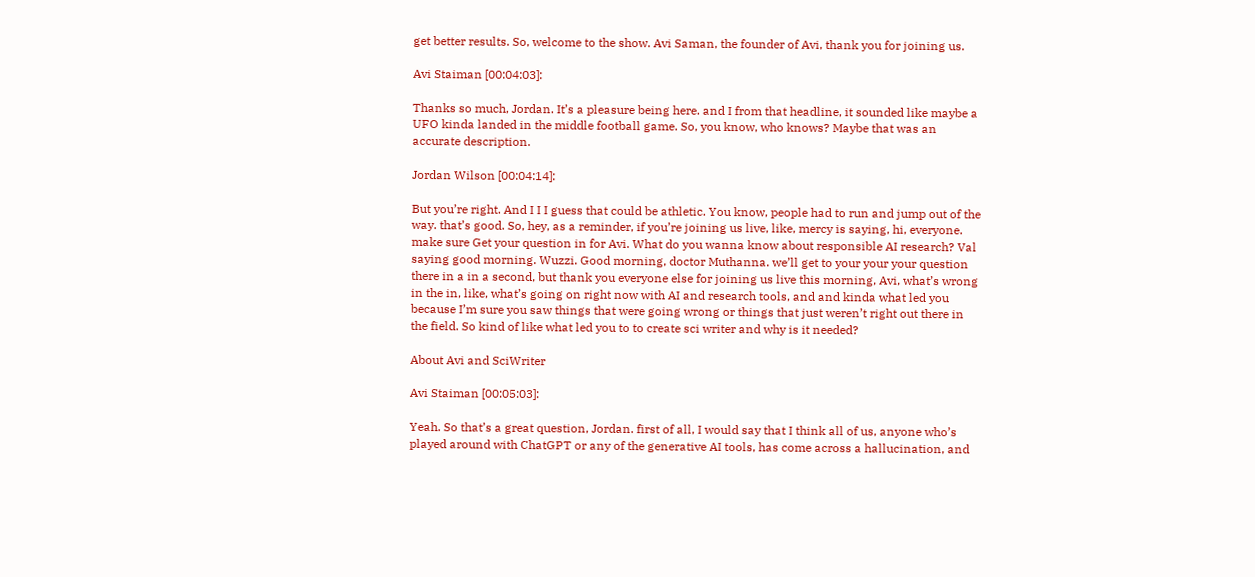get better results. So, welcome to the show. Avi Saman, the founder of Avi, thank you for joining us.

Avi Staiman [00:04:03]:

Thanks so much, Jordan. It’s a pleasure being here. and I from that headline, it sounded like maybe a UFO kinda landed in the middle football game. So, you know, who knows? Maybe that was an accurate description.

Jordan Wilson [00:04:14]:

But you’re right. And I I I guess that could be athletic. You know, people had to run and jump out of the way. that’s good. So, hey, as a reminder, if you’re joining us live, like, mercy is saying, hi, everyone. make sure Get your question in for Avi. What do you wanna know about responsible AI research? Val saying good morning. Wuzzi. Good morning, doctor Muthanna. we’ll get to your your your question there in a in a second, but thank you everyone else for joining us live this morning, Avi, what’s wrong in the in, like, what’s going on right now with AI and research tools, and and kinda what led you because I’m sure you saw things that were going wrong or things that just weren’t right out there in the field. So kind of like what led you to to create sci writer and why is it needed?

About Avi and SciWriter

Avi Staiman [00:05:03]:

Yeah. So that’s a great question, Jordan. first of all, I would say that I think all of us, anyone who’s played around with ChatGPT or any of the generative AI tools, has come across a hallucination, and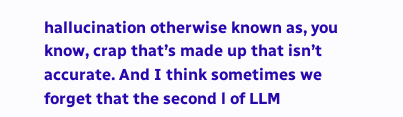hallucination otherwise known as, you know, crap that’s made up that isn’t accurate. And I think sometimes we forget that the second l of LLM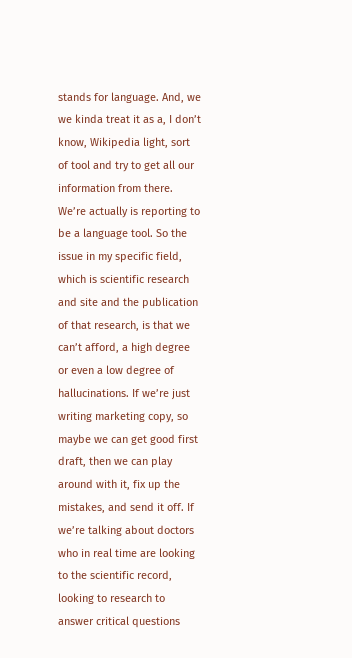stands for language. And, we we kinda treat it as a, I don’t know, Wikipedia light, sort of tool and try to get all our information from there. We’re actually is reporting to be a language tool. So the issue in my specific field, which is scientific research and site and the publication of that research, is that we can’t afford, a high degree or even a low degree of hallucinations. If we’re just writing marketing copy, so maybe we can get good first draft, then we can play around with it, fix up the mistakes, and send it off. If we’re talking about doctors who in real time are looking to the scientific record, looking to research to answer critical questions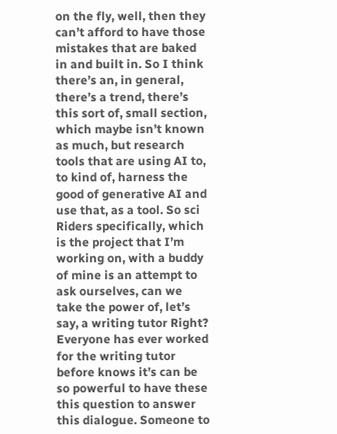on the fly, well, then they can’t afford to have those mistakes that are baked in and built in. So I think there’s an, in general, there’s a trend, there’s this sort of, small section, which maybe isn’t known as much, but research tools that are using AI to, to kind of, harness the good of generative AI and use that, as a tool. So sci Riders specifically, which is the project that I’m working on, with a buddy of mine is an attempt to ask ourselves, can we take the power of, let’s say, a writing tutor Right? Everyone has ever worked for the writing tutor before knows it’s can be so powerful to have these this question to answer this dialogue. Someone to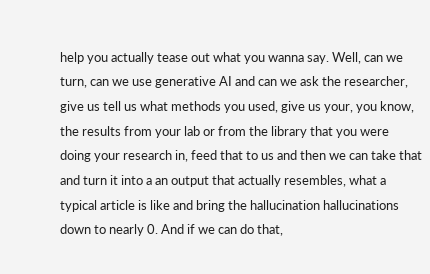help you actually tease out what you wanna say. Well, can we turn, can we use generative AI and can we ask the researcher, give us tell us what methods you used, give us your, you know, the results from your lab or from the library that you were doing your research in, feed that to us and then we can take that and turn it into a an output that actually resembles, what a typical article is like and bring the hallucination hallucinations down to nearly 0. And if we can do that,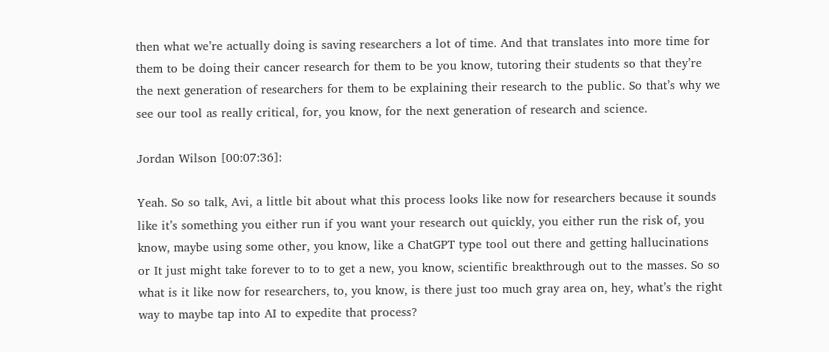then what we’re actually doing is saving researchers a lot of time. And that translates into more time for them to be doing their cancer research for them to be you know, tutoring their students so that they’re the next generation of researchers for them to be explaining their research to the public. So that’s why we see our tool as really critical, for, you know, for the next generation of research and science.

Jordan Wilson [00:07:36]:

Yeah. So so talk, Avi, a little bit about what this process looks like now for researchers because it sounds like it’s something you either run if you want your research out quickly, you either run the risk of, you know, maybe using some other, you know, like a ChatGPT type tool out there and getting hallucinations or It just might take forever to to to get a new, you know, scientific breakthrough out to the masses. So so what is it like now for researchers, to, you know, is there just too much gray area on, hey, what’s the right way to maybe tap into AI to expedite that process?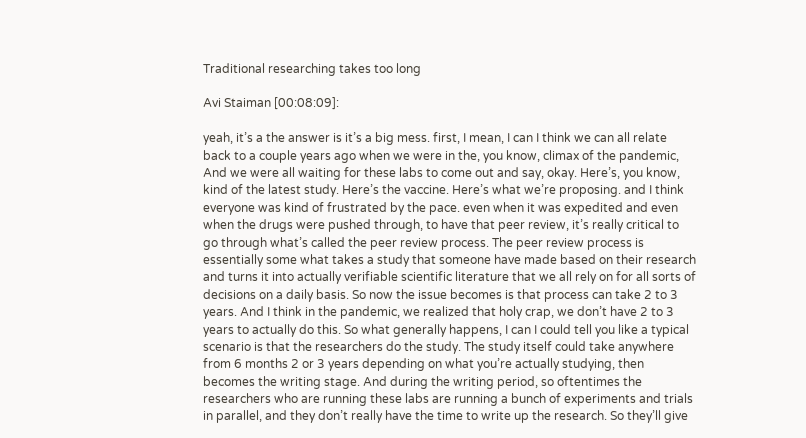Traditional researching takes too long

Avi Staiman [00:08:09]:

yeah, it’s a the answer is it’s a big mess. first, I mean, I can I think we can all relate back to a couple years ago when we were in the, you know, climax of the pandemic, And we were all waiting for these labs to come out and say, okay. Here’s, you know, kind of the latest study. Here’s the vaccine. Here’s what we’re proposing. and I think everyone was kind of frustrated by the pace. even when it was expedited and even when the drugs were pushed through, to have that peer review, it’s really critical to go through what’s called the peer review process. The peer review process is essentially some what takes a study that someone have made based on their research and turns it into actually verifiable scientific literature that we all rely on for all sorts of decisions on a daily basis. So now the issue becomes is that process can take 2 to 3 years. And I think in the pandemic, we realized that holy crap, we don’t have 2 to 3 years to actually do this. So what generally happens, I can I could tell you like a typical scenario is that the researchers do the study. The study itself could take anywhere from 6 months 2 or 3 years depending on what you’re actually studying, then becomes the writing stage. And during the writing period, so oftentimes the researchers who are running these labs are running a bunch of experiments and trials in parallel, and they don’t really have the time to write up the research. So they’ll give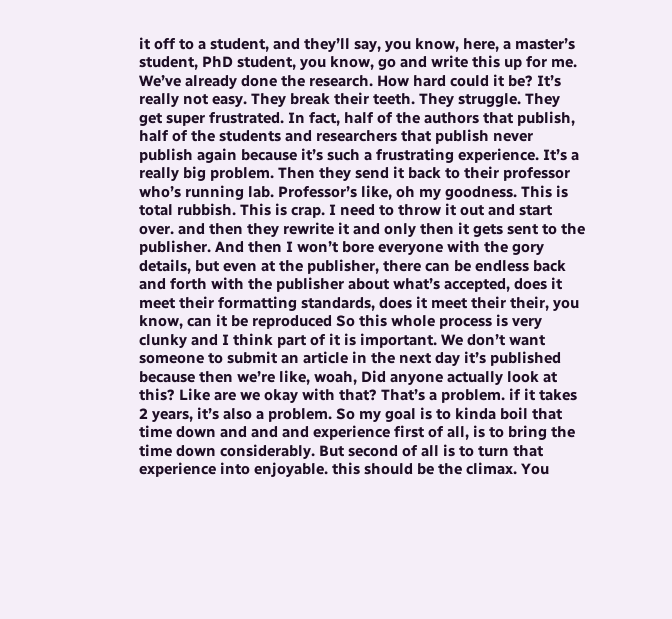it off to a student, and they’ll say, you know, here, a master’s student, PhD student, you know, go and write this up for me. We’ve already done the research. How hard could it be? It’s really not easy. They break their teeth. They struggle. They get super frustrated. In fact, half of the authors that publish, half of the students and researchers that publish never publish again because it’s such a frustrating experience. It’s a really big problem. Then they send it back to their professor who’s running lab. Professor’s like, oh my goodness. This is total rubbish. This is crap. I need to throw it out and start over. and then they rewrite it and only then it gets sent to the publisher. And then I won’t bore everyone with the gory details, but even at the publisher, there can be endless back and forth with the publisher about what’s accepted, does it meet their formatting standards, does it meet their their, you know, can it be reproduced So this whole process is very clunky and I think part of it is important. We don’t want someone to submit an article in the next day it’s published because then we’re like, woah, Did anyone actually look at this? Like are we okay with that? That’s a problem. if it takes 2 years, it’s also a problem. So my goal is to kinda boil that time down and and and experience first of all, is to bring the time down considerably. But second of all is to turn that experience into enjoyable. this should be the climax. You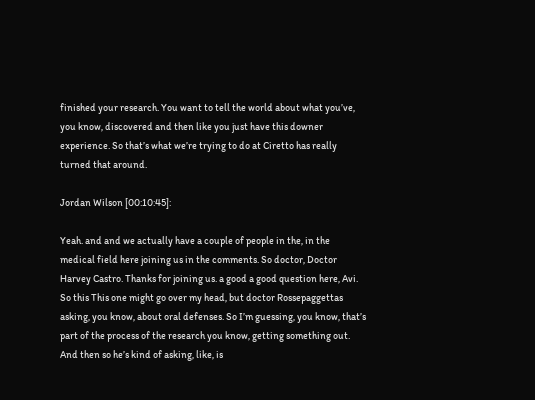finished your research. You want to tell the world about what you’ve, you know, discovered and then like you just have this downer experience. So that’s what we’re trying to do at Ciretto has really turned that around.

Jordan Wilson [00:10:45]:

Yeah. and and we actually have a couple of people in the, in the medical field here joining us in the comments. So doctor, Doctor Harvey Castro. Thanks for joining us. a good a good question here, Avi. So this This one might go over my head, but doctor Rossepaggettas asking, you know, about oral defenses. So I’m guessing, you know, that’s part of the process of the research you know, getting something out. And then so he’s kind of asking, like, is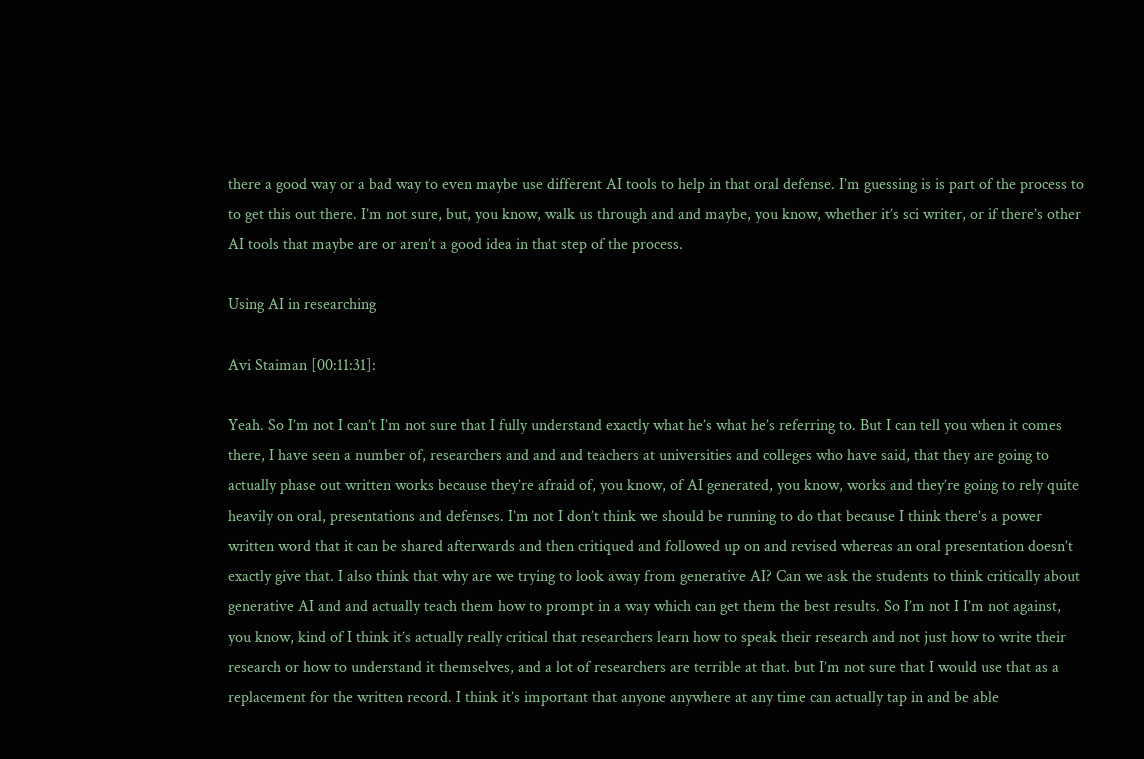there a good way or a bad way to even maybe use different AI tools to help in that oral defense. I’m guessing is is part of the process to to get this out there. I’m not sure, but, you know, walk us through and and maybe, you know, whether it’s sci writer, or if there’s other AI tools that maybe are or aren’t a good idea in that step of the process.

Using AI in researching

Avi Staiman [00:11:31]:

Yeah. So I’m not I can’t I’m not sure that I fully understand exactly what he’s what he’s referring to. But I can tell you when it comes there, I have seen a number of, researchers and and and teachers at universities and colleges who have said, that they are going to actually phase out written works because they’re afraid of, you know, of AI generated, you know, works and they’re going to rely quite heavily on oral, presentations and defenses. I’m not I don’t think we should be running to do that because I think there’s a power written word that it can be shared afterwards and then critiqued and followed up on and revised whereas an oral presentation doesn’t exactly give that. I also think that why are we trying to look away from generative AI? Can we ask the students to think critically about generative AI and and actually teach them how to prompt in a way which can get them the best results. So I’m not I I’m not against, you know, kind of I think it’s actually really critical that researchers learn how to speak their research and not just how to write their research or how to understand it themselves, and a lot of researchers are terrible at that. but I’m not sure that I would use that as a replacement for the written record. I think it’s important that anyone anywhere at any time can actually tap in and be able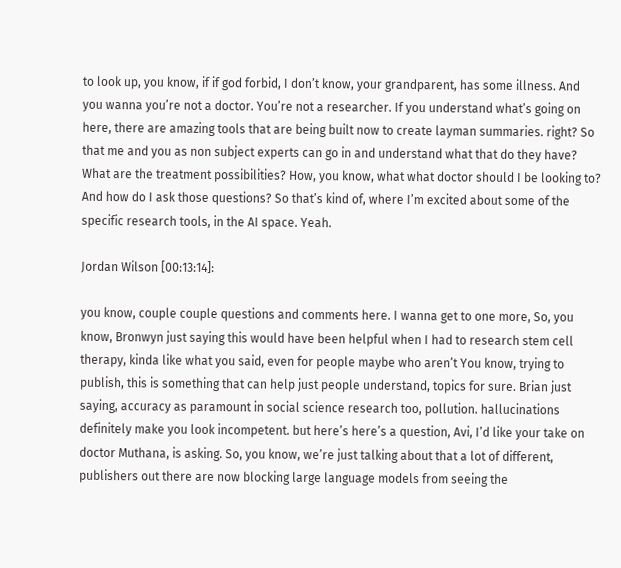to look up, you know, if if god forbid, I don’t know, your grandparent, has some illness. And you wanna you’re not a doctor. You’re not a researcher. If you understand what’s going on here, there are amazing tools that are being built now to create layman summaries. right? So that me and you as non subject experts can go in and understand what that do they have? What are the treatment possibilities? How, you know, what what doctor should I be looking to? And how do I ask those questions? So that’s kind of, where I’m excited about some of the specific research tools, in the AI space. Yeah.

Jordan Wilson [00:13:14]:

you know, couple couple questions and comments here. I wanna get to one more, So, you know, Bronwyn just saying this would have been helpful when I had to research stem cell therapy, kinda like what you said, even for people maybe who aren’t You know, trying to publish, this is something that can help just people understand, topics for sure. Brian just saying, accuracy as paramount in social science research too, pollution. hallucinations definitely make you look incompetent. but here’s here’s a question, Avi, I’d like your take on doctor Muthana, is asking. So, you know, we’re just talking about that a lot of different, publishers out there are now blocking large language models from seeing the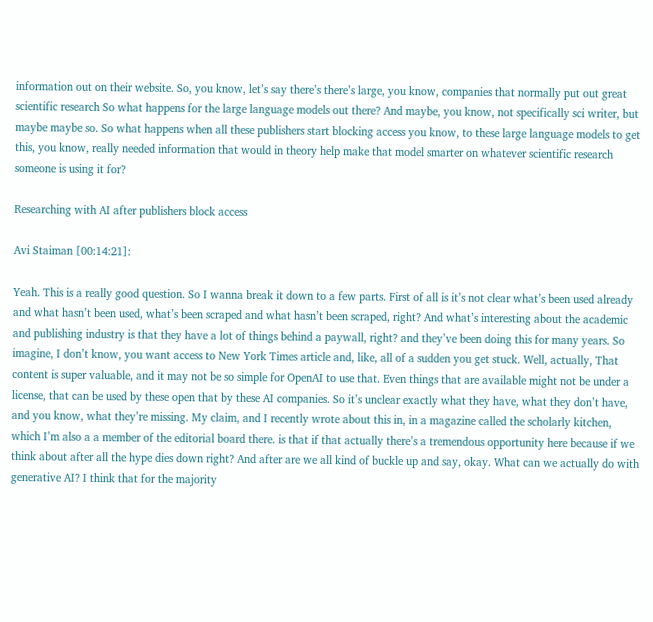information out on their website. So, you know, let’s say there’s there’s large, you know, companies that normally put out great scientific research So what happens for the large language models out there? And maybe, you know, not specifically sci writer, but maybe maybe so. So what happens when all these publishers start blocking access you know, to these large language models to get this, you know, really needed information that would in theory help make that model smarter on whatever scientific research someone is using it for?

Researching with AI after publishers block access

Avi Staiman [00:14:21]:

Yeah. This is a really good question. So I wanna break it down to a few parts. First of all is it’s not clear what’s been used already and what hasn’t been used, what’s been scraped and what hasn’t been scraped, right? And what’s interesting about the academic and publishing industry is that they have a lot of things behind a paywall, right? and they’ve been doing this for many years. So imagine, I don’t know, you want access to New York Times article and, like, all of a sudden you get stuck. Well, actually, That content is super valuable, and it may not be so simple for OpenAI to use that. Even things that are available might not be under a license, that can be used by these open that by these AI companies. So it’s unclear exactly what they have, what they don’t have, and you know, what they’re missing. My claim, and I recently wrote about this in, in a magazine called the scholarly kitchen, which I’m also a a member of the editorial board there. is that if that actually there’s a tremendous opportunity here because if we think about after all the hype dies down right? And after are we all kind of buckle up and say, okay. What can we actually do with generative AI? I think that for the majority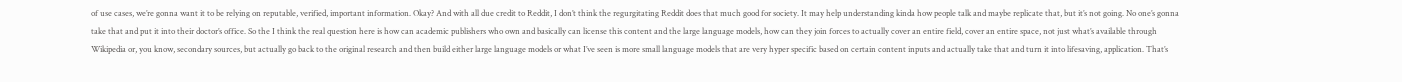of use cases, we’re gonna want it to be relying on reputable, verified, important information. Okay? And with all due credit to Reddit, I don’t think the regurgitating Reddit does that much good for society. It may help understanding kinda how people talk and maybe replicate that, but it’s not going. No one’s gonna take that and put it into their doctor’s office. So the I think the real question here is how can academic publishers who own and basically can license this content and the large language models, how can they join forces to actually cover an entire field, cover an entire space, not just what’s available through Wikipedia or, you know, secondary sources, but actually go back to the original research and then build either large language models or what I’ve seen is more small language models that are very hyper specific based on certain content inputs and actually take that and turn it into lifesaving, application. That’s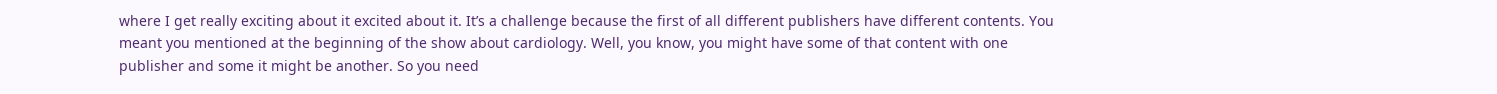where I get really exciting about it excited about it. It’s a challenge because the first of all different publishers have different contents. You meant you mentioned at the beginning of the show about cardiology. Well, you know, you might have some of that content with one publisher and some it might be another. So you need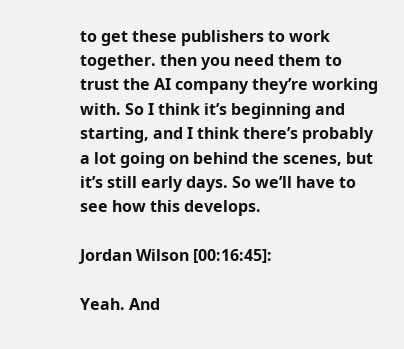to get these publishers to work together. then you need them to trust the AI company they’re working with. So I think it’s beginning and starting, and I think there’s probably a lot going on behind the scenes, but it’s still early days. So we’ll have to see how this develops.

Jordan Wilson [00:16:45]:

Yeah. And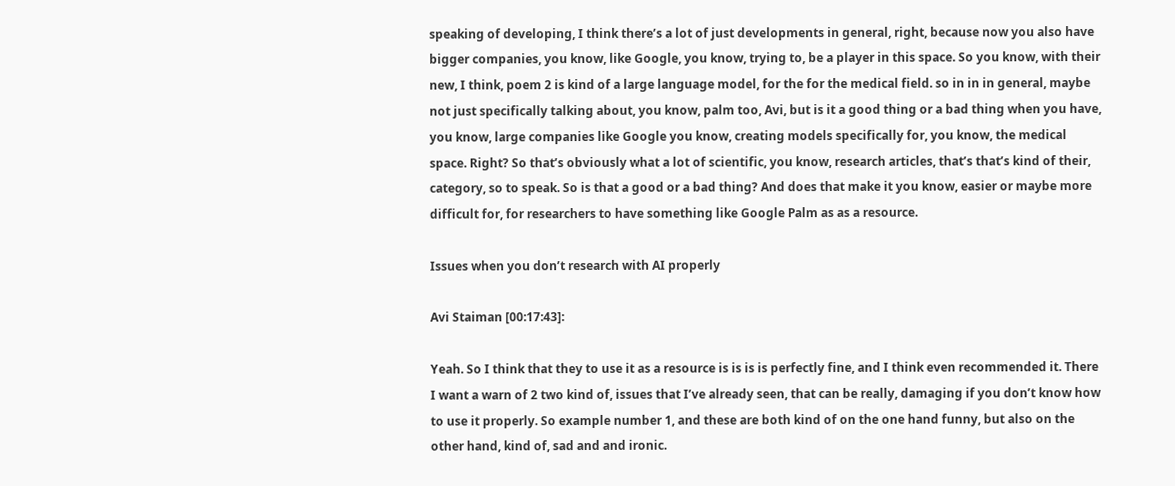speaking of developing, I think there’s a lot of just developments in general, right, because now you also have bigger companies, you know, like Google, you know, trying to, be a player in this space. So you know, with their new, I think, poem 2 is kind of a large language model, for the for the medical field. so in in in general, maybe not just specifically talking about, you know, palm too, Avi, but is it a good thing or a bad thing when you have, you know, large companies like Google you know, creating models specifically for, you know, the medical space. Right? So that’s obviously what a lot of scientific, you know, research articles, that’s that’s kind of their, category, so to speak. So is that a good or a bad thing? And does that make it you know, easier or maybe more difficult for, for researchers to have something like Google Palm as as a resource.

Issues when you don’t research with AI properly

Avi Staiman [00:17:43]:

Yeah. So I think that they to use it as a resource is is is is perfectly fine, and I think even recommended it. There I want a warn of 2 two kind of, issues that I’ve already seen, that can be really, damaging if you don’t know how to use it properly. So example number 1, and these are both kind of on the one hand funny, but also on the other hand, kind of, sad and and ironic.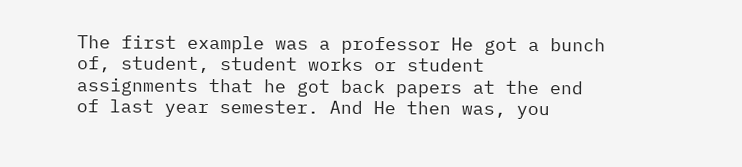The first example was a professor He got a bunch of, student, student works or student assignments that he got back papers at the end of last year semester. And He then was, you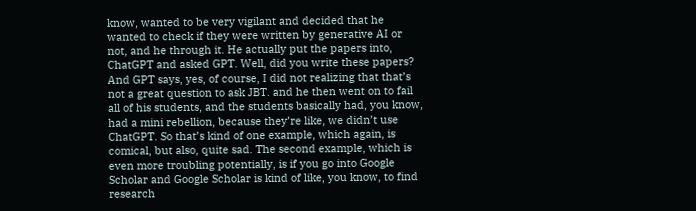know, wanted to be very vigilant and decided that he wanted to check if they were written by generative AI or not, and he through it. He actually put the papers into, ChatGPT and asked GPT. Well, did you write these papers? And GPT says, yes, of course, I did not realizing that that’s not a great question to ask JBT. and he then went on to fail all of his students, and the students basically had, you know, had a mini rebellion, because they’re like, we didn’t use ChatGPT. So that’s kind of one example, which again, is comical, but also, quite sad. The second example, which is even more troubling potentially, is if you go into Google Scholar and Google Scholar is kind of like, you know, to find research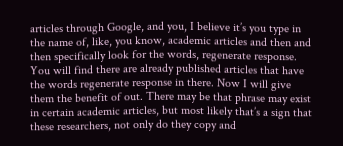articles through Google, and you, I believe it’s you type in the name of, like, you know, academic articles and then and then specifically look for the words, regenerate response. You will find there are already published articles that have the words regenerate response in there. Now I will give them the benefit of out. There may be that phrase may exist in certain academic articles, but most likely that’s a sign that these researchers, not only do they copy and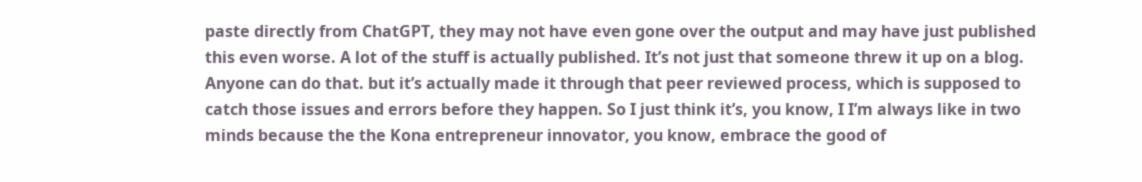paste directly from ChatGPT, they may not have even gone over the output and may have just published this even worse. A lot of the stuff is actually published. It’s not just that someone threw it up on a blog. Anyone can do that. but it’s actually made it through that peer reviewed process, which is supposed to catch those issues and errors before they happen. So I just think it’s, you know, I I’m always like in two minds because the the Kona entrepreneur innovator, you know, embrace the good of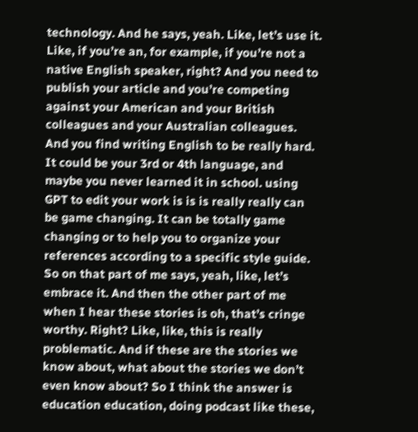technology. And he says, yeah. Like, let’s use it. Like, if you’re an, for example, if you’re not a native English speaker, right? And you need to publish your article and you’re competing against your American and your British colleagues and your Australian colleagues. And you find writing English to be really hard. It could be your 3rd or 4th language, and maybe you never learned it in school. using GPT to edit your work is is is really really can be game changing. It can be totally game changing or to help you to organize your references according to a specific style guide. So on that part of me says, yeah, like, let’s embrace it. And then the other part of me when I hear these stories is oh, that’s cringe worthy. Right? Like, like, this is really problematic. And if these are the stories we know about, what about the stories we don’t even know about? So I think the answer is education education, doing podcast like these,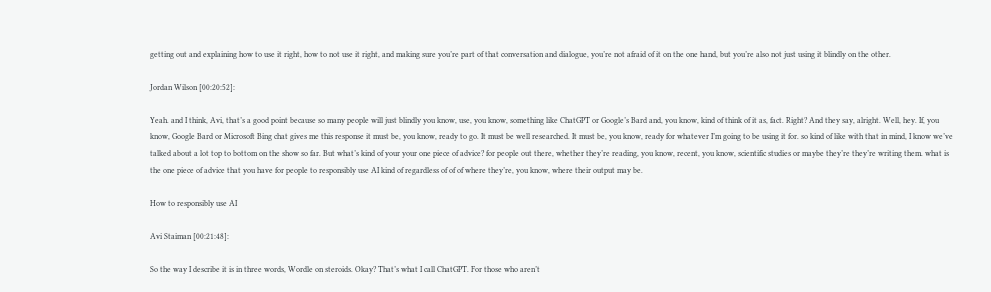getting out and explaining how to use it right, how to not use it right, and making sure you’re part of that conversation and dialogue, you’re not afraid of it on the one hand, but you’re also not just using it blindly on the other.

Jordan Wilson [00:20:52]:

Yeah. and I think, Avi, that’s a good point because so many people will just blindly you know, use, you know, something like ChatGPT or Google’s Bard and, you know, kind of think of it as, fact. Right? And they say, alright. Well, hey. If, you know, Google Bard or Microsoft Bing chat gives me this response it must be, you know, ready to go. It must be well researched. It must be, you know, ready for whatever I’m going to be using it for. so kind of like with that in mind, I know we’ve talked about a lot top to bottom on the show so far. But what’s kind of your your one piece of advice? for people out there, whether they’re reading, you know, recent, you know, scientific studies or maybe they’re they’re writing them. what is the one piece of advice that you have for people to responsibly use AI kind of regardless of of of where they’re, you know, where their output may be.

How to responsibly use AI

Avi Staiman [00:21:48]:

So the way I describe it is in three words, Wordle on steroids. Okay? That’s what I call ChatGPT. For those who aren’t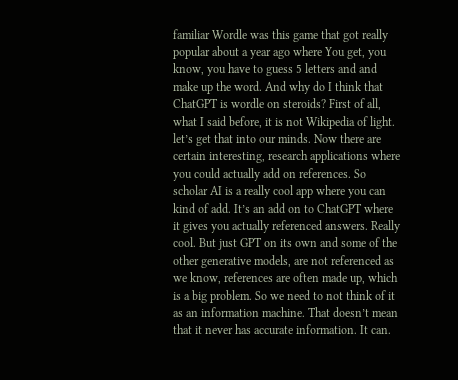familiar Wordle was this game that got really popular about a year ago where You get, you know, you have to guess 5 letters and and make up the word. And why do I think that ChatGPT is wordle on steroids? First of all, what I said before, it is not Wikipedia of light. let’s get that into our minds. Now there are certain interesting, research applications where you could actually add on references. So scholar AI is a really cool app where you can kind of add. It’s an add on to ChatGPT where it gives you actually referenced answers. Really cool. But just GPT on its own and some of the other generative models, are not referenced as we know, references are often made up, which is a big problem. So we need to not think of it as an information machine. That doesn’t mean that it never has accurate information. It can.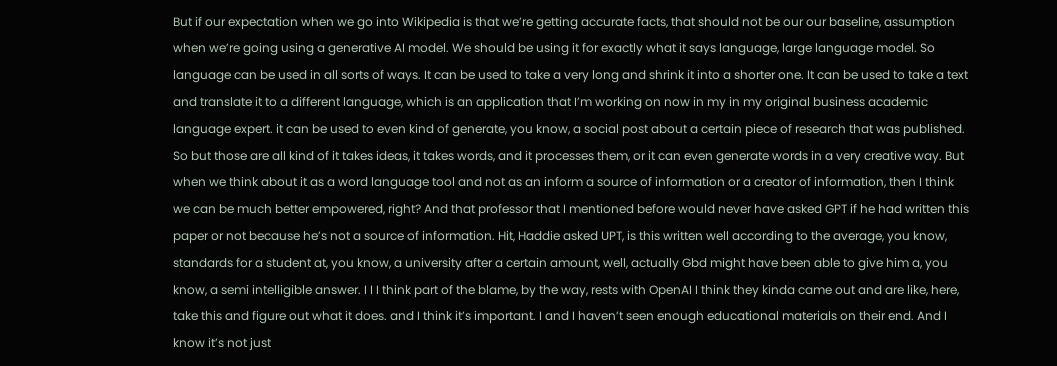But if our expectation when we go into Wikipedia is that we’re getting accurate facts, that should not be our our baseline, assumption when we’re going using a generative AI model. We should be using it for exactly what it says language, large language model. So language can be used in all sorts of ways. It can be used to take a very long and shrink it into a shorter one. It can be used to take a text and translate it to a different language, which is an application that I’m working on now in my in my original business academic language expert. it can be used to even kind of generate, you know, a social post about a certain piece of research that was published. So but those are all kind of it takes ideas, it takes words, and it processes them, or it can even generate words in a very creative way. But when we think about it as a word language tool and not as an inform a source of information or a creator of information, then I think we can be much better empowered, right? And that professor that I mentioned before would never have asked GPT if he had written this paper or not because he’s not a source of information. Hit, Haddie asked UPT, is this written well according to the average, you know, standards for a student at, you know, a university after a certain amount, well, actually Gbd might have been able to give him a, you know, a semi intelligible answer. I I I think part of the blame, by the way, rests with OpenAI I think they kinda came out and are like, here, take this and figure out what it does. and I think it’s important. I and I haven’t seen enough educational materials on their end. And I know it’s not just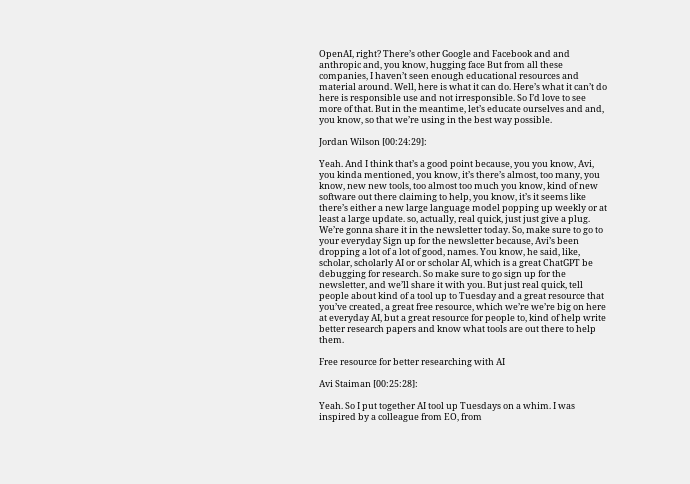OpenAI, right? There’s other Google and Facebook and and anthropic and, you know, hugging face But from all these companies, I haven’t seen enough educational resources and material around. Well, here is what it can do. Here’s what it can’t do here is responsible use and not irresponsible. So I’d love to see more of that. But in the meantime, let’s educate ourselves and and, you know, so that we’re using in the best way possible.

Jordan Wilson [00:24:29]:

Yeah. And I think that’s a good point because, you you know, Avi, you kinda mentioned, you know, it’s there’s almost, too many, you know, new new tools, too almost too much you know, kind of new software out there claiming to help, you know, it’s it seems like there’s either a new large language model popping up weekly or at least a large update. so, actually, real quick, just just give a plug. We’re gonna share it in the newsletter today. So, make sure to go to your everyday Sign up for the newsletter because, Avi’s been dropping a lot of a lot of good, names. You know, he said, like, scholar, scholarly AI or or scholar AI, which is a great ChatGPT be debugging for research. So make sure to go sign up for the newsletter, and we’ll share it with you. But just real quick, tell people about kind of a tool up to Tuesday and a great resource that you’ve created, a great free resource, which we’re we’re big on here at everyday AI, but a great resource for people to, kind of help write better research papers and know what tools are out there to help them.

Free resource for better researching with AI

Avi Staiman [00:25:28]:

Yeah. So I put together AI tool up Tuesdays on a whim. I was inspired by a colleague from EO, from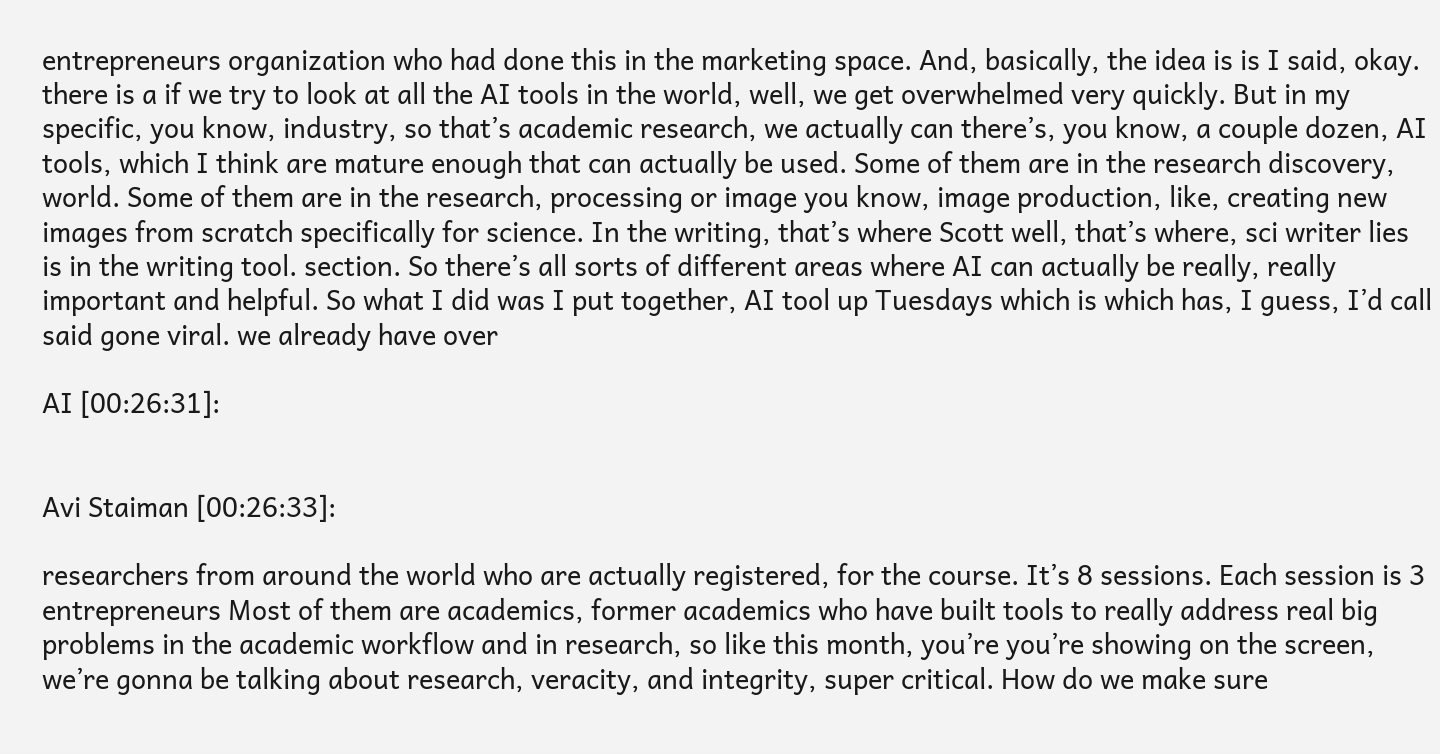entrepreneurs organization who had done this in the marketing space. And, basically, the idea is is I said, okay. there is a if we try to look at all the AI tools in the world, well, we get overwhelmed very quickly. But in my specific, you know, industry, so that’s academic research, we actually can there’s, you know, a couple dozen, AI tools, which I think are mature enough that can actually be used. Some of them are in the research discovery, world. Some of them are in the research, processing or image you know, image production, like, creating new images from scratch specifically for science. In the writing, that’s where Scott well, that’s where, sci writer lies is in the writing tool. section. So there’s all sorts of different areas where AI can actually be really, really important and helpful. So what I did was I put together, AI tool up Tuesdays which is which has, I guess, I’d call said gone viral. we already have over

AI [00:26:31]:


Avi Staiman [00:26:33]:

researchers from around the world who are actually registered, for the course. It’s 8 sessions. Each session is 3 entrepreneurs Most of them are academics, former academics who have built tools to really address real big problems in the academic workflow and in research, so like this month, you’re you’re showing on the screen, we’re gonna be talking about research, veracity, and integrity, super critical. How do we make sure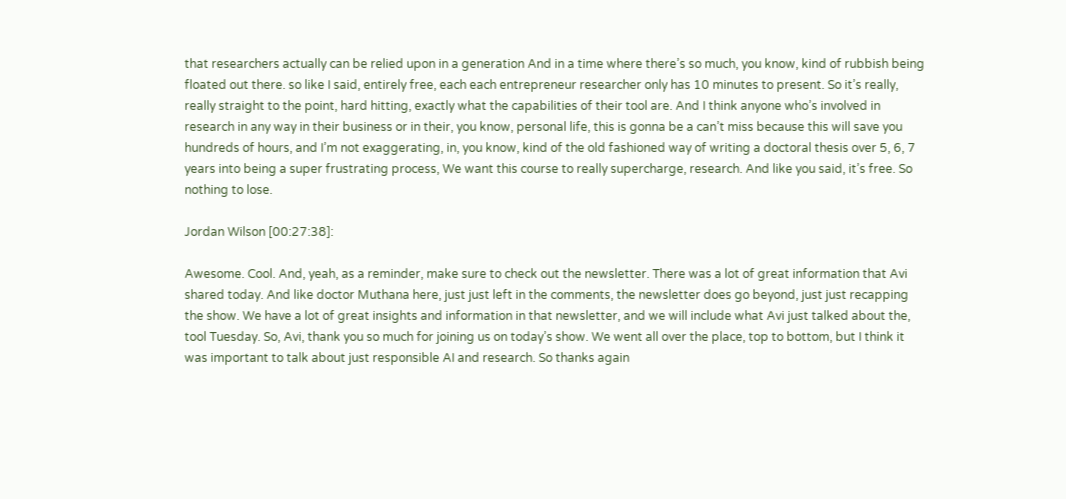that researchers actually can be relied upon in a generation And in a time where there’s so much, you know, kind of rubbish being floated out there. so like I said, entirely free, each each entrepreneur researcher only has 10 minutes to present. So it’s really, really straight to the point, hard hitting, exactly what the capabilities of their tool are. And I think anyone who’s involved in research in any way in their business or in their, you know, personal life, this is gonna be a can’t miss because this will save you hundreds of hours, and I’m not exaggerating, in, you know, kind of the old fashioned way of writing a doctoral thesis over 5, 6, 7 years into being a super frustrating process, We want this course to really supercharge, research. And like you said, it’s free. So nothing to lose.

Jordan Wilson [00:27:38]:

Awesome. Cool. And, yeah, as a reminder, make sure to check out the newsletter. There was a lot of great information that Avi shared today. And like doctor Muthana here, just just left in the comments, the newsletter does go beyond, just just recapping the show. We have a lot of great insights and information in that newsletter, and we will include what Avi just talked about the, tool Tuesday. So, Avi, thank you so much for joining us on today’s show. We went all over the place, top to bottom, but I think it was important to talk about just responsible AI and research. So thanks again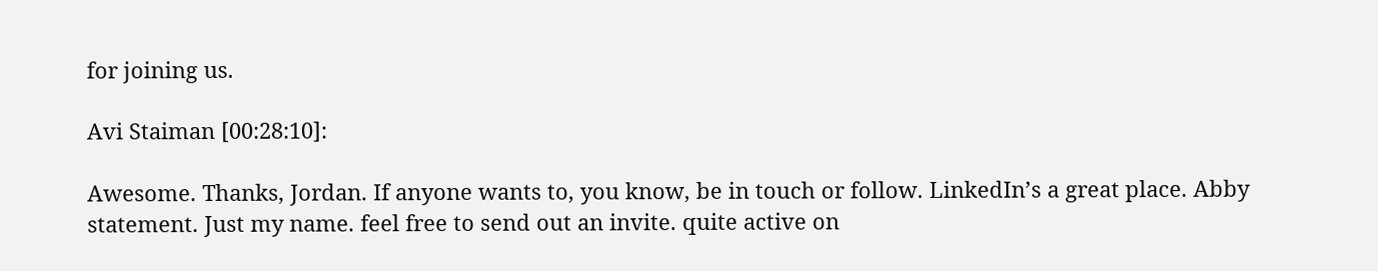for joining us.

Avi Staiman [00:28:10]:

Awesome. Thanks, Jordan. If anyone wants to, you know, be in touch or follow. LinkedIn’s a great place. Abby statement. Just my name. feel free to send out an invite. quite active on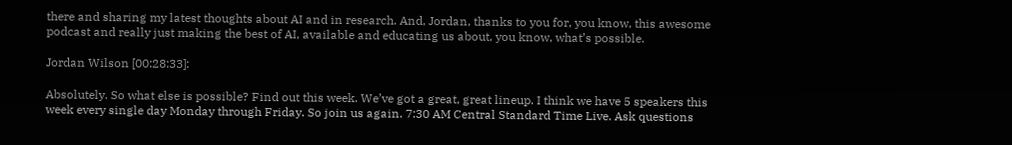there and sharing my latest thoughts about AI and in research. And, Jordan, thanks to you for, you know, this awesome podcast and really just making the best of AI, available and educating us about, you know, what’s possible.

Jordan Wilson [00:28:33]:

Absolutely. So what else is possible? Find out this week. We’ve got a great, great lineup. I think we have 5 speakers this week every single day Monday through Friday. So join us again. 7:30 AM Central Standard Time Live. Ask questions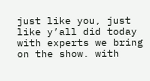just like you, just like y’all did today with experts we bring on the show. with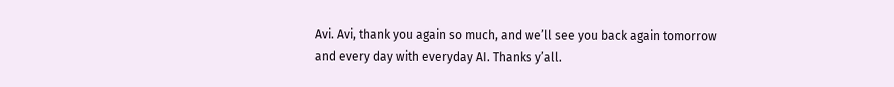Avi. Avi, thank you again so much, and we’ll see you back again tomorrow and every day with everyday AI. Thanks y’all.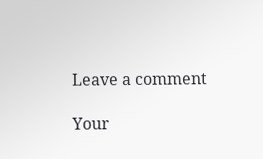Leave a comment

Your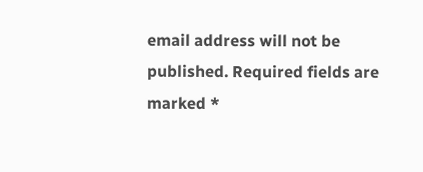email address will not be published. Required fields are marked *